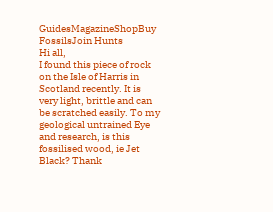GuidesMagazineShopBuy FossilsJoin Hunts
Hi all,
I found this piece of rock on the Isle of Harris in Scotland recently. It is very light, brittle and can be scratched easily. To my geological untrained Eye and research, is this fossilised wood, ie Jet Black? Thank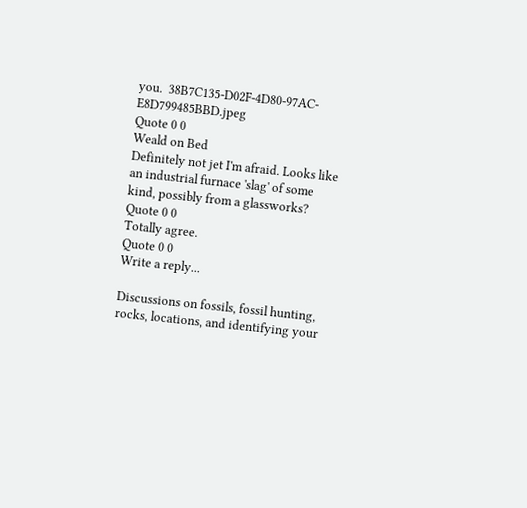you.  38B7C135-D02F-4D80-97AC-E8D799485BBD.jpeg
Quote 0 0
Weald on Bed
Definitely not jet I'm afraid. Looks like an industrial furnace 'slag' of some kind, possibly from a glassworks?
Quote 0 0
Totally agree.
Quote 0 0
Write a reply...

Discussions on fossils, fossil hunting, rocks, locations, and identifying your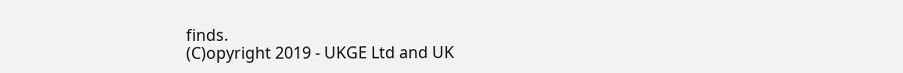finds.
(C)opyright 2019 - UKGE Ltd and UK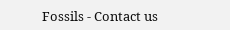Fossils - Contact us